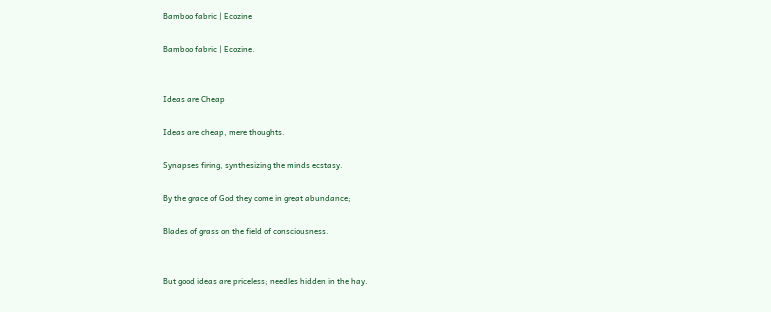Bamboo fabric | Ecozine

Bamboo fabric | Ecozine.


Ideas are Cheap

Ideas are cheap, mere thoughts.

Synapses firing, synthesizing the minds ecstasy.

By the grace of God they come in great abundance;

Blades of grass on the field of consciousness.


But good ideas are priceless; needles hidden in the hay.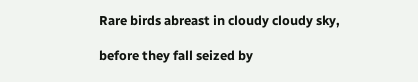Rare birds abreast in cloudy cloudy sky,

before they fall seized by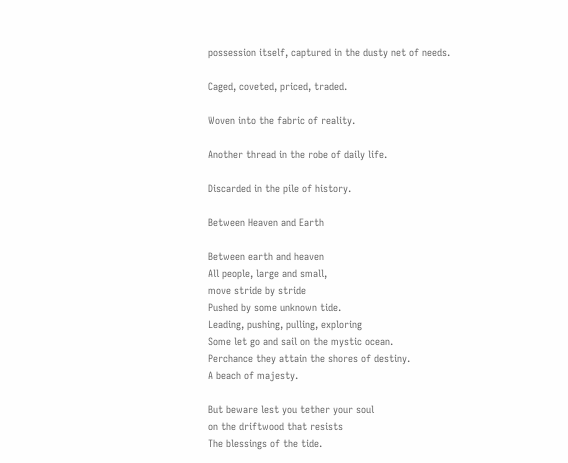possession itself, captured in the dusty net of needs.

Caged, coveted, priced, traded.

Woven into the fabric of reality.

Another thread in the robe of daily life.

Discarded in the pile of history.

Between Heaven and Earth

Between earth and heaven
All people, large and small,
move stride by stride
Pushed by some unknown tide.
Leading, pushing, pulling, exploring
Some let go and sail on the mystic ocean.
Perchance they attain the shores of destiny.
A beach of majesty.

But beware lest you tether your soul
on the driftwood that resists
The blessings of the tide.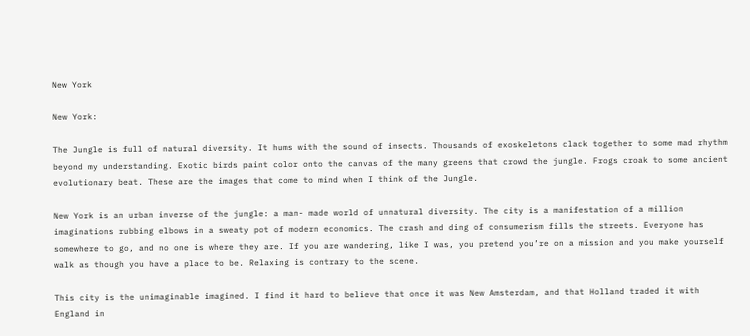New York

New York:

The Jungle is full of natural diversity. It hums with the sound of insects. Thousands of exoskeletons clack together to some mad rhythm beyond my understanding. Exotic birds paint color onto the canvas of the many greens that crowd the jungle. Frogs croak to some ancient evolutionary beat. These are the images that come to mind when I think of the Jungle.

New York is an urban inverse of the jungle: a man- made world of unnatural diversity. The city is a manifestation of a million imaginations rubbing elbows in a sweaty pot of modern economics. The crash and ding of consumerism fills the streets. Everyone has somewhere to go, and no one is where they are. If you are wandering, like I was, you pretend you’re on a mission and you make yourself walk as though you have a place to be. Relaxing is contrary to the scene.

This city is the unimaginable imagined. I find it hard to believe that once it was New Amsterdam, and that Holland traded it with England in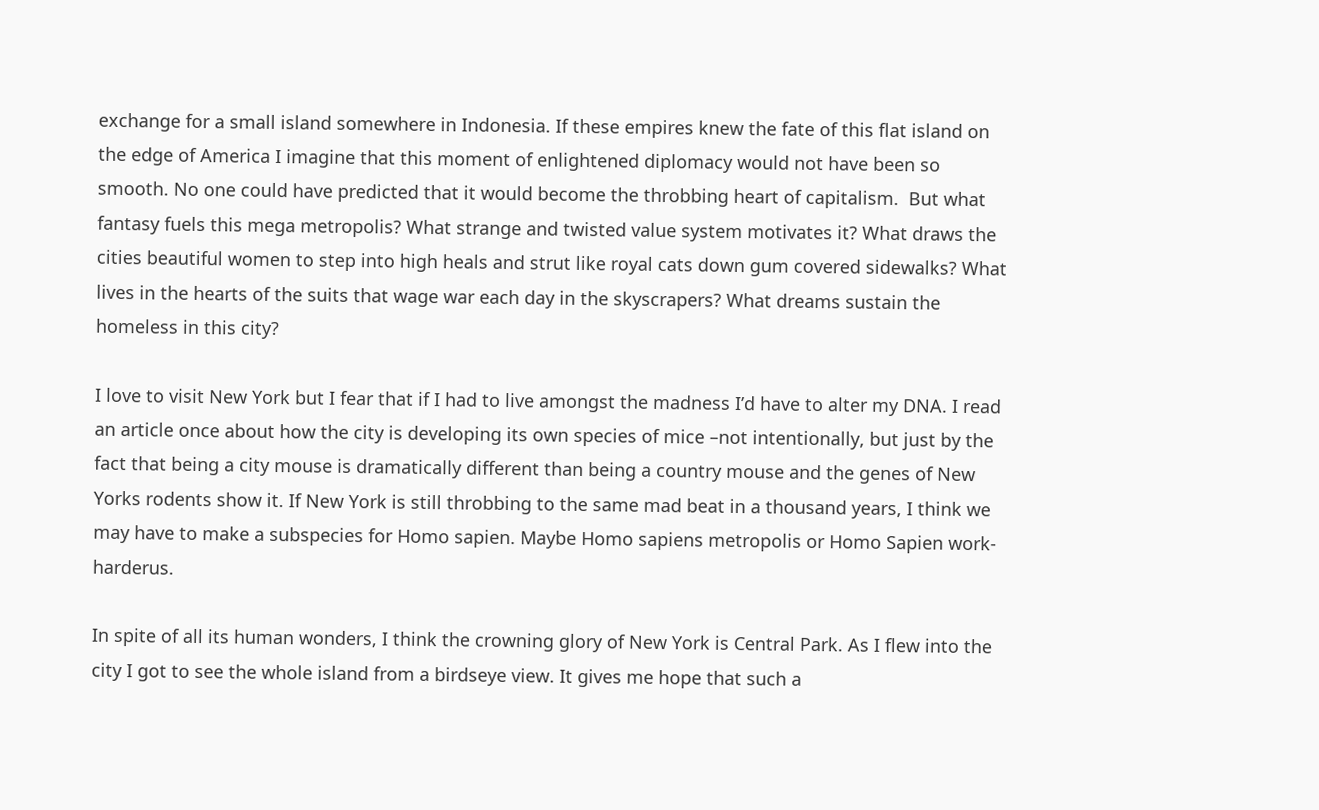exchange for a small island somewhere in Indonesia. If these empires knew the fate of this flat island on the edge of America I imagine that this moment of enlightened diplomacy would not have been so smooth. No one could have predicted that it would become the throbbing heart of capitalism.  But what fantasy fuels this mega metropolis? What strange and twisted value system motivates it? What draws the cities beautiful women to step into high heals and strut like royal cats down gum covered sidewalks? What lives in the hearts of the suits that wage war each day in the skyscrapers? What dreams sustain the homeless in this city?

I love to visit New York but I fear that if I had to live amongst the madness I’d have to alter my DNA. I read an article once about how the city is developing its own species of mice –not intentionally, but just by the fact that being a city mouse is dramatically different than being a country mouse and the genes of New Yorks rodents show it. If New York is still throbbing to the same mad beat in a thousand years, I think we may have to make a subspecies for Homo sapien. Maybe Homo sapiens metropolis or Homo Sapien work-harderus.

In spite of all its human wonders, I think the crowning glory of New York is Central Park. As I flew into the city I got to see the whole island from a birdseye view. It gives me hope that such a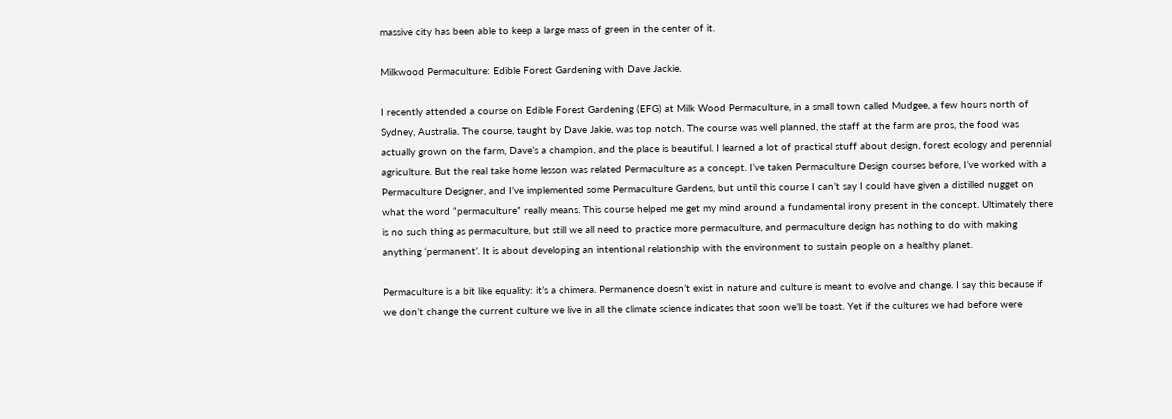massive city has been able to keep a large mass of green in the center of it.

Milkwood Permaculture: Edible Forest Gardening with Dave Jackie.

I recently attended a course on Edible Forest Gardening (EFG) at Milk Wood Permaculture, in a small town called Mudgee, a few hours north of Sydney, Australia. The course, taught by Dave Jakie, was top notch. The course was well planned, the staff at the farm are pros, the food was actually grown on the farm, Dave’s a champion, and the place is beautiful. I learned a lot of practical stuff about design, forest ecology and perennial agriculture. But the real take home lesson was related Permaculture as a concept. I’ve taken Permaculture Design courses before, I’ve worked with a Permaculture Designer, and I’ve implemented some Permaculture Gardens, but until this course I can’t say I could have given a distilled nugget on what the word “permaculture” really means. This course helped me get my mind around a fundamental irony present in the concept. Ultimately there is no such thing as permaculture, but still we all need to practice more permaculture, and permaculture design has nothing to do with making anything ‘permanent’. It is about developing an intentional relationship with the environment to sustain people on a healthy planet.

Permaculture is a bit like equality: it’s a chimera. Permanence doesn’t exist in nature and culture is meant to evolve and change. I say this because if we don’t change the current culture we live in all the climate science indicates that soon we’ll be toast. Yet if the cultures we had before were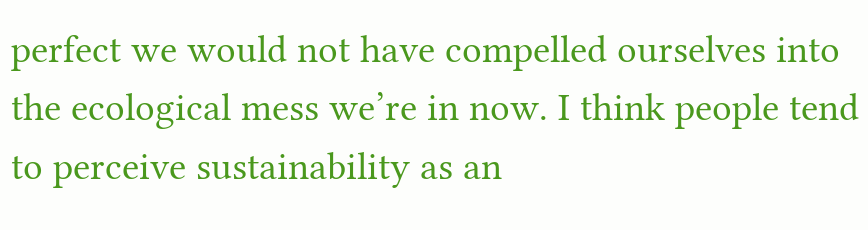perfect we would not have compelled ourselves into the ecological mess we’re in now. I think people tend to perceive sustainability as an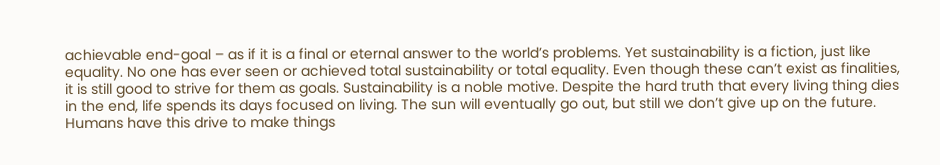achievable end-goal – as if it is a final or eternal answer to the world’s problems. Yet sustainability is a fiction, just like equality. No one has ever seen or achieved total sustainability or total equality. Even though these can’t exist as finalities, it is still good to strive for them as goals. Sustainability is a noble motive. Despite the hard truth that every living thing dies in the end, life spends its days focused on living. The sun will eventually go out, but still we don’t give up on the future. Humans have this drive to make things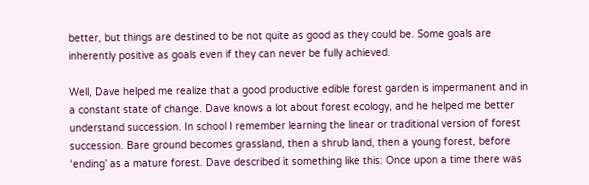better, but things are destined to be not quite as good as they could be. Some goals are inherently positive as goals even if they can never be fully achieved.

Well, Dave helped me realize that a good productive edible forest garden is impermanent and in a constant state of change. Dave knows a lot about forest ecology, and he helped me better understand succession. In school I remember learning the linear or traditional version of forest succession. Bare ground becomes grassland, then a shrub land, then a young forest, before ‘ending’ as a mature forest. Dave described it something like this: Once upon a time there was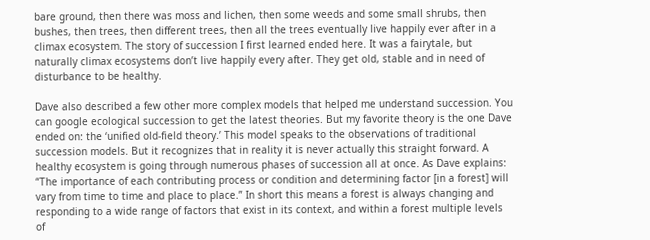bare ground, then there was moss and lichen, then some weeds and some small shrubs, then bushes, then trees, then different trees, then all the trees eventually live happily ever after in a climax ecosystem. The story of succession I first learned ended here. It was a fairytale, but naturally climax ecosystems don’t live happily every after. They get old, stable and in need of disturbance to be healthy.

Dave also described a few other more complex models that helped me understand succession. You can google ecological succession to get the latest theories. But my favorite theory is the one Dave ended on: the ‘unified old-field theory.’ This model speaks to the observations of traditional succession models. But it recognizes that in reality it is never actually this straight forward. A healthy ecosystem is going through numerous phases of succession all at once. As Dave explains: “The importance of each contributing process or condition and determining factor [in a forest] will vary from time to time and place to place.” In short this means a forest is always changing and responding to a wide range of factors that exist in its context, and within a forest multiple levels of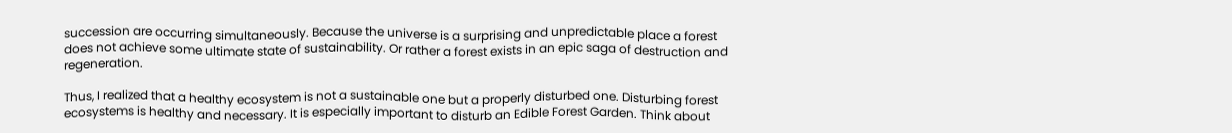succession are occurring simultaneously. Because the universe is a surprising and unpredictable place a forest does not achieve some ultimate state of sustainability. Or rather a forest exists in an epic saga of destruction and regeneration.

Thus, I realized that a healthy ecosystem is not a sustainable one but a properly disturbed one. Disturbing forest ecosystems is healthy and necessary. It is especially important to disturb an Edible Forest Garden. Think about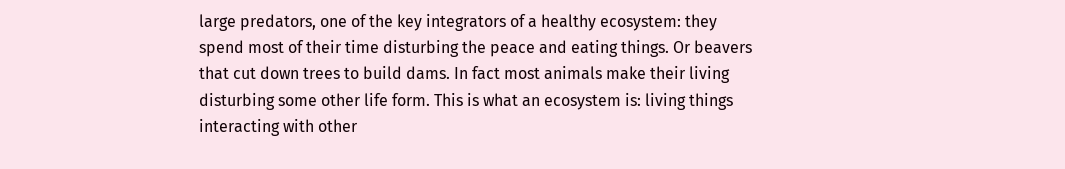large predators, one of the key integrators of a healthy ecosystem: they spend most of their time disturbing the peace and eating things. Or beavers that cut down trees to build dams. In fact most animals make their living disturbing some other life form. This is what an ecosystem is: living things interacting with other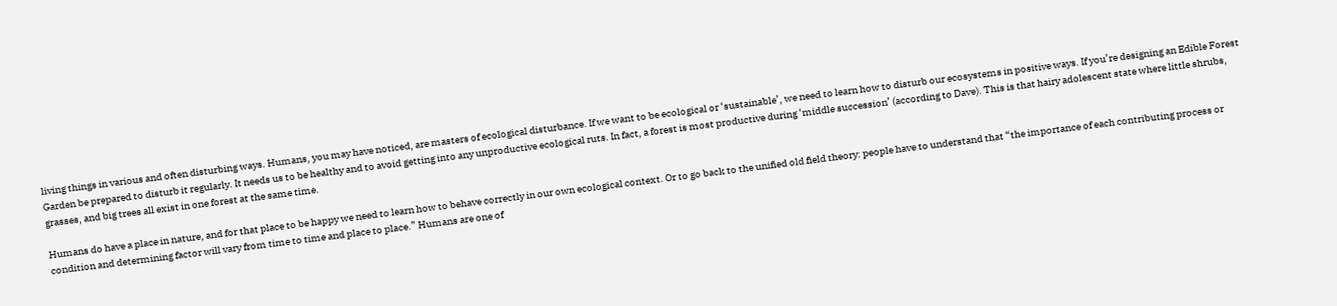living things in various and often disturbing ways. Humans, you may have noticed, are masters of ecological disturbance. If we want to be ecological or ‘sustainable’, we need to learn how to disturb our ecosystems in positive ways. If you’re designing an Edible Forest Garden be prepared to disturb it regularly. It needs us to be healthy and to avoid getting into any unproductive ecological ruts. In fact, a forest is most productive during ‘middle succession’ (according to Dave). This is that hairy adolescent state where little shrubs, grasses, and big trees all exist in one forest at the same time.

Humans do have a place in nature, and for that place to be happy we need to learn how to behave correctly in our own ecological context. Or to go back to the unified old field theory: people have to understand that “the importance of each contributing process or condition and determining factor will vary from time to time and place to place.” Humans are one of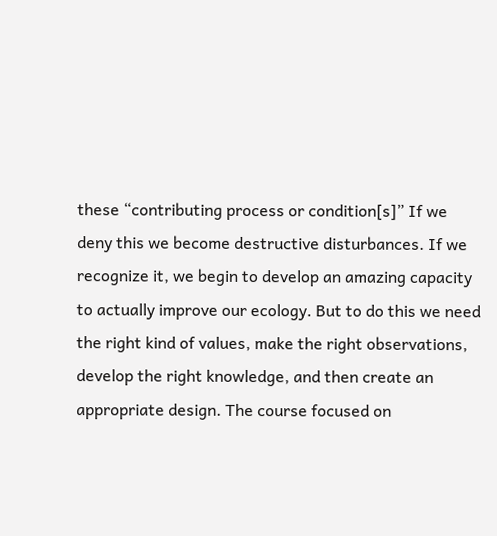these “contributing process or condition[s]” If we deny this we become destructive disturbances. If we recognize it, we begin to develop an amazing capacity to actually improve our ecology. But to do this we need the right kind of values, make the right observations, develop the right knowledge, and then create an appropriate design. The course focused on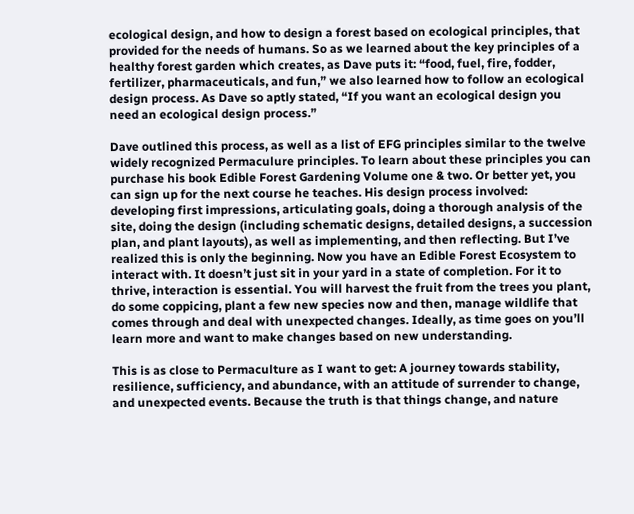ecological design, and how to design a forest based on ecological principles, that provided for the needs of humans. So as we learned about the key principles of a healthy forest garden which creates, as Dave puts it: “food, fuel, fire, fodder, fertilizer, pharmaceuticals, and fun,” we also learned how to follow an ecological design process. As Dave so aptly stated, “If you want an ecological design you need an ecological design process.”

Dave outlined this process, as well as a list of EFG principles similar to the twelve widely recognized Permaculure principles. To learn about these principles you can purchase his book Edible Forest Gardening Volume one & two. Or better yet, you can sign up for the next course he teaches. His design process involved: developing first impressions, articulating goals, doing a thorough analysis of the site, doing the design (including schematic designs, detailed designs, a succession plan, and plant layouts), as well as implementing, and then reflecting. But I’ve realized this is only the beginning. Now you have an Edible Forest Ecosystem to interact with. It doesn’t just sit in your yard in a state of completion. For it to thrive, interaction is essential. You will harvest the fruit from the trees you plant, do some coppicing, plant a few new species now and then, manage wildlife that comes through and deal with unexpected changes. Ideally, as time goes on you’ll learn more and want to make changes based on new understanding.

This is as close to Permaculture as I want to get: A journey towards stability, resilience, sufficiency, and abundance, with an attitude of surrender to change, and unexpected events. Because the truth is that things change, and nature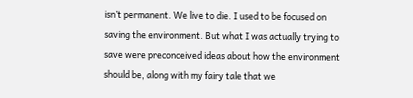isn’t permanent. We live to die. I used to be focused on saving the environment. But what I was actually trying to save were preconceived ideas about how the environment should be, along with my fairy tale that we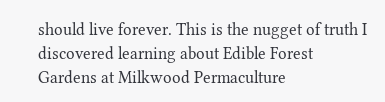should live forever. This is the nugget of truth I discovered learning about Edible Forest Gardens at Milkwood Permaculture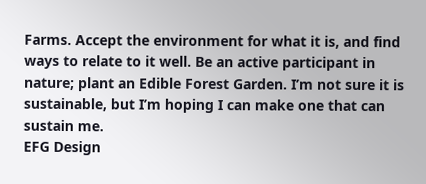Farms. Accept the environment for what it is, and find ways to relate to it well. Be an active participant in nature; plant an Edible Forest Garden. I’m not sure it is sustainable, but I’m hoping I can make one that can sustain me.
EFG Design